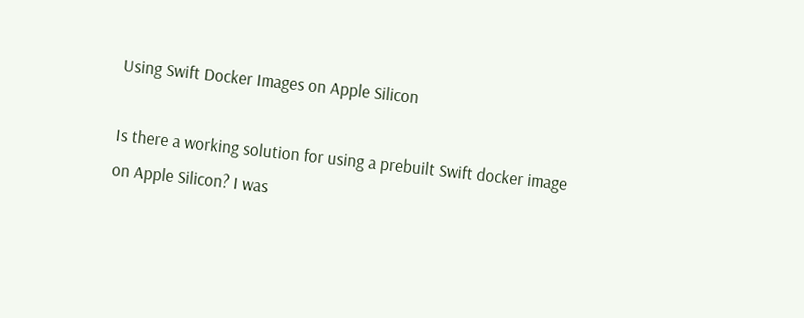Using Swift Docker Images on Apple Silicon

Is there a working solution for using a prebuilt Swift docker image on Apple Silicon? I was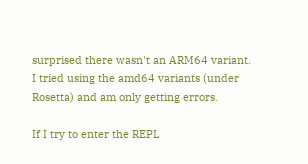surprised there wasn't an ARM64 variant. I tried using the amd64 variants (under Rosetta) and am only getting errors.

If I try to enter the REPL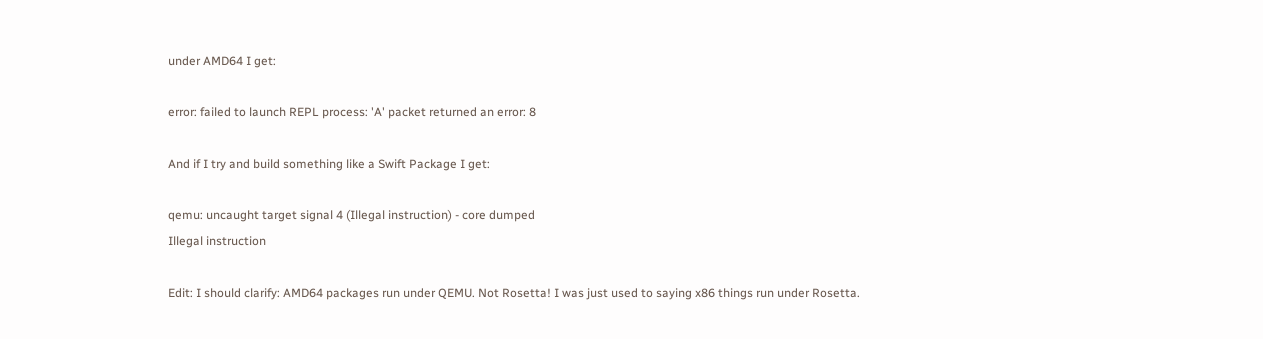under AMD64 I get:

error: failed to launch REPL process: 'A' packet returned an error: 8

And if I try and build something like a Swift Package I get:

qemu: uncaught target signal 4 (Illegal instruction) - core dumped
Illegal instruction

Edit: I should clarify: AMD64 packages run under QEMU. Not Rosetta! I was just used to saying x86 things run under Rosetta.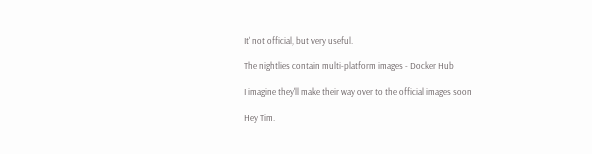It' not official, but very useful.

The nightlies contain multi-platform images - Docker Hub

I imagine they'll make their way over to the official images soon

Hey Tim.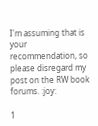I'm assuming that is your recommendation, so please disregard my post on the RW book forums. :joy:

1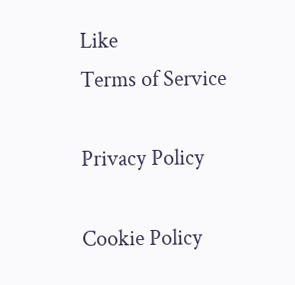Like
Terms of Service

Privacy Policy

Cookie Policy